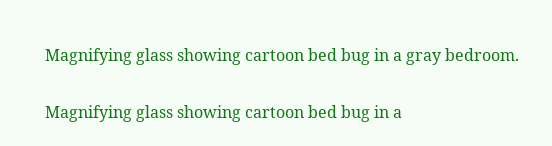Magnifying glass showing cartoon bed bug in a gray bedroom.

Magnifying glass showing cartoon bed bug in a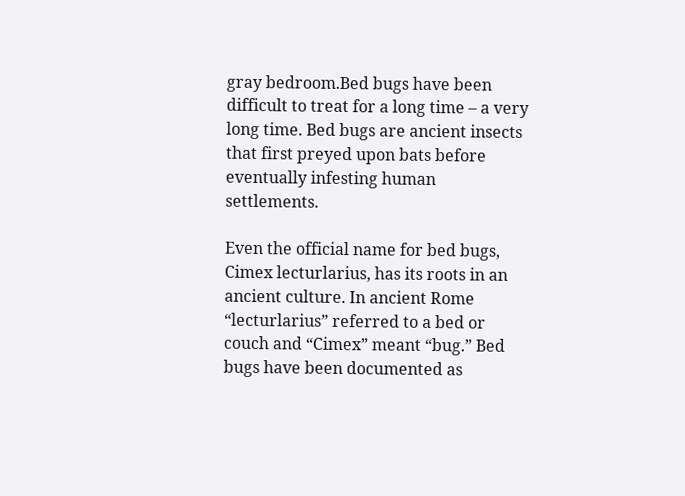gray bedroom.Bed bugs have been difficult to treat for a long time – a very long time. Bed bugs are ancient insects that first preyed upon bats before eventually infesting human settlements.

Even the official name for bed bugs, Cimex lecturlarius, has its roots in an ancient culture. In ancient Rome “lecturlarius” referred to a bed or couch and “Cimex” meant “bug.” Bed bugs have been documented as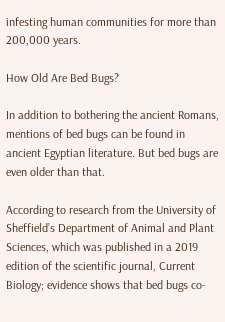infesting human communities for more than 200,000 years.

How Old Are Bed Bugs?

In addition to bothering the ancient Romans, mentions of bed bugs can be found in ancient Egyptian literature. But bed bugs are even older than that.

According to research from the University of Sheffield’s Department of Animal and Plant Sciences, which was published in a 2019 edition of the scientific journal, Current Biology; evidence shows that bed bugs co-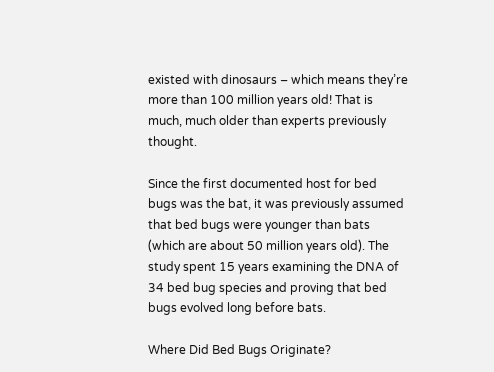existed with dinosaurs – which means they’re more than 100 million years old! That is much, much older than experts previously thought.

Since the first documented host for bed bugs was the bat, it was previously assumed that bed bugs were younger than bats (which are about 50 million years old). The study spent 15 years examining the DNA of 34 bed bug species and proving that bed bugs evolved long before bats.

Where Did Bed Bugs Originate?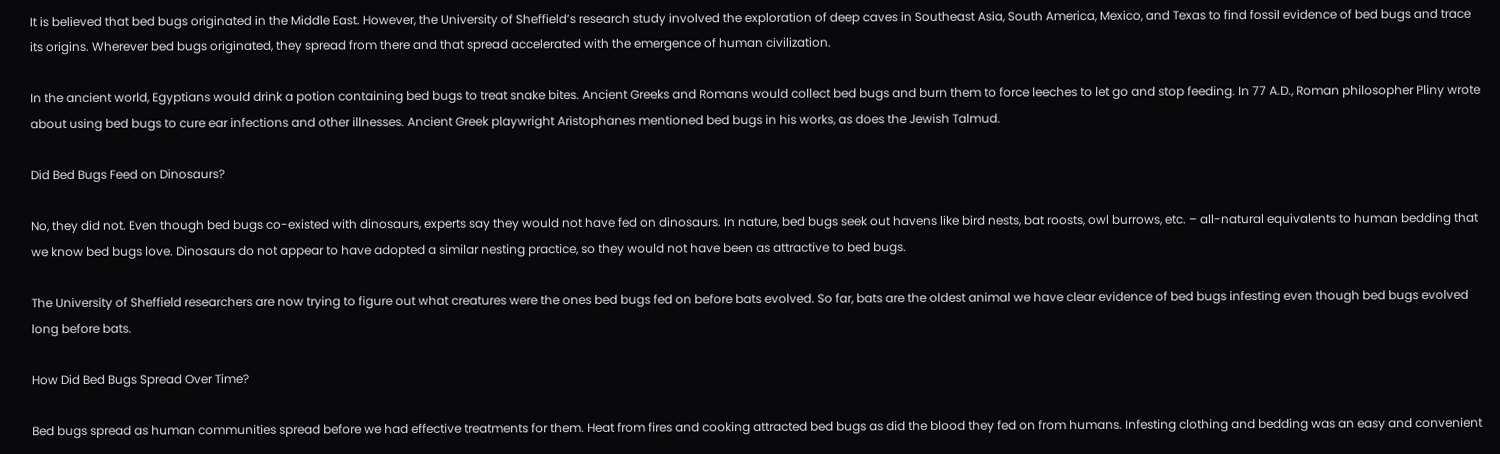It is believed that bed bugs originated in the Middle East. However, the University of Sheffield’s research study involved the exploration of deep caves in Southeast Asia, South America, Mexico, and Texas to find fossil evidence of bed bugs and trace its origins. Wherever bed bugs originated, they spread from there and that spread accelerated with the emergence of human civilization.

In the ancient world, Egyptians would drink a potion containing bed bugs to treat snake bites. Ancient Greeks and Romans would collect bed bugs and burn them to force leeches to let go and stop feeding. In 77 A.D., Roman philosopher Pliny wrote about using bed bugs to cure ear infections and other illnesses. Ancient Greek playwright Aristophanes mentioned bed bugs in his works, as does the Jewish Talmud.

Did Bed Bugs Feed on Dinosaurs?

No, they did not. Even though bed bugs co-existed with dinosaurs, experts say they would not have fed on dinosaurs. In nature, bed bugs seek out havens like bird nests, bat roosts, owl burrows, etc. – all-natural equivalents to human bedding that we know bed bugs love. Dinosaurs do not appear to have adopted a similar nesting practice, so they would not have been as attractive to bed bugs.

The University of Sheffield researchers are now trying to figure out what creatures were the ones bed bugs fed on before bats evolved. So far, bats are the oldest animal we have clear evidence of bed bugs infesting even though bed bugs evolved long before bats.

How Did Bed Bugs Spread Over Time?

Bed bugs spread as human communities spread before we had effective treatments for them. Heat from fires and cooking attracted bed bugs as did the blood they fed on from humans. Infesting clothing and bedding was an easy and convenient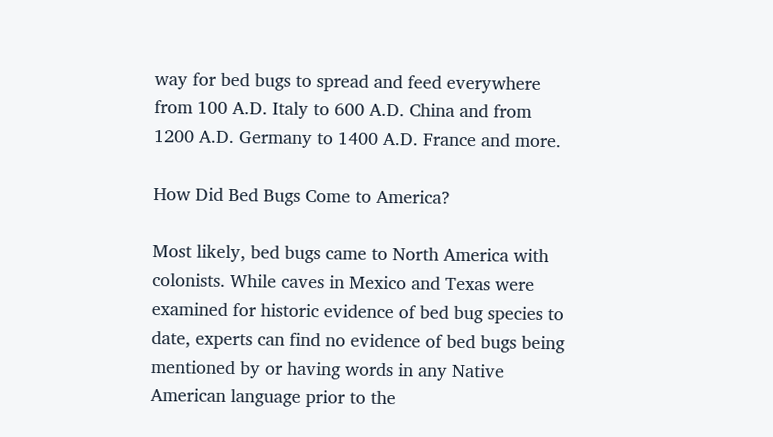way for bed bugs to spread and feed everywhere from 100 A.D. Italy to 600 A.D. China and from 1200 A.D. Germany to 1400 A.D. France and more.

How Did Bed Bugs Come to America?

Most likely, bed bugs came to North America with colonists. While caves in Mexico and Texas were examined for historic evidence of bed bug species to date, experts can find no evidence of bed bugs being mentioned by or having words in any Native American language prior to the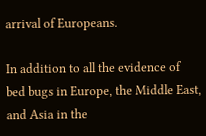arrival of Europeans.

In addition to all the evidence of bed bugs in Europe, the Middle East, and Asia in the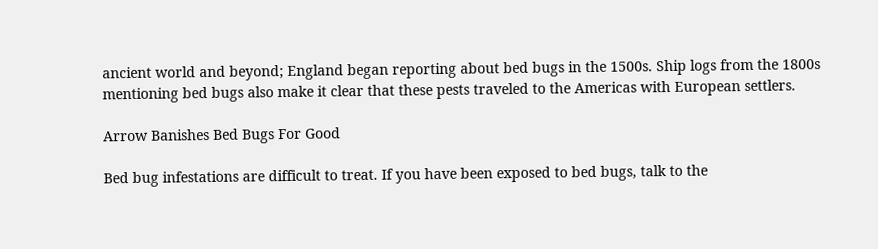ancient world and beyond; England began reporting about bed bugs in the 1500s. Ship logs from the 1800s mentioning bed bugs also make it clear that these pests traveled to the Americas with European settlers.

Arrow Banishes Bed Bugs For Good

Bed bug infestations are difficult to treat. If you have been exposed to bed bugs, talk to the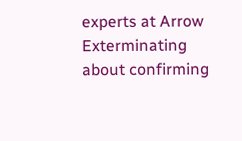experts at Arrow Exterminating about confirming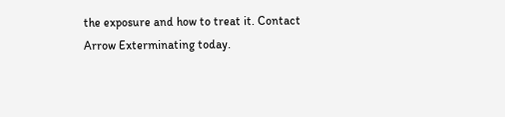the exposure and how to treat it. Contact Arrow Exterminating today.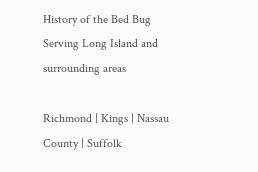History of the Bed Bug Serving Long Island and surrounding areas

Richmond | Kings | Nassau County | Suffolk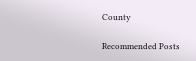County

Recommended Posts